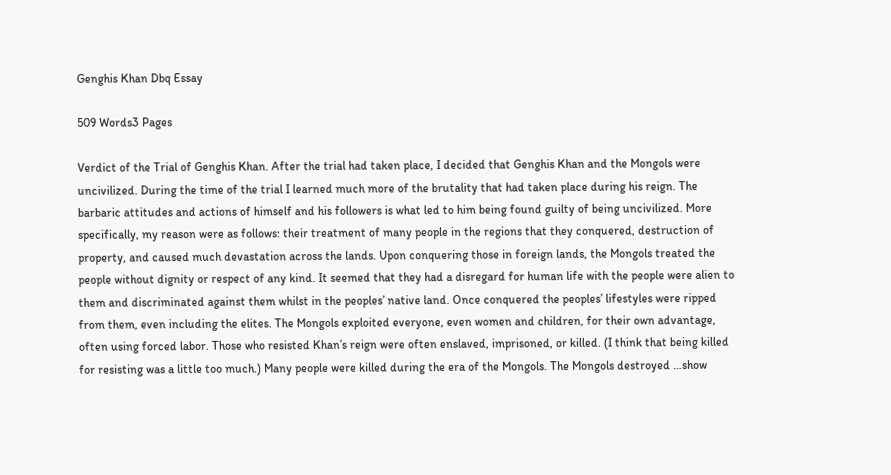Genghis Khan Dbq Essay

509 Words3 Pages

Verdict of the Trial of Genghis Khan. After the trial had taken place, I decided that Genghis Khan and the Mongols were uncivilized. During the time of the trial I learned much more of the brutality that had taken place during his reign. The barbaric attitudes and actions of himself and his followers is what led to him being found guilty of being uncivilized. More specifically, my reason were as follows: their treatment of many people in the regions that they conquered, destruction of property, and caused much devastation across the lands. Upon conquering those in foreign lands, the Mongols treated the people without dignity or respect of any kind. It seemed that they had a disregard for human life with the people were alien to them and discriminated against them whilst in the peoples’ native land. Once conquered the peoples’ lifestyles were ripped from them, even including the elites. The Mongols exploited everyone, even women and children, for their own advantage, often using forced labor. Those who resisted Khan’s reign were often enslaved, imprisoned, or killed. (I think that being killed for resisting was a little too much.) Many people were killed during the era of the Mongols. The Mongols destroyed …show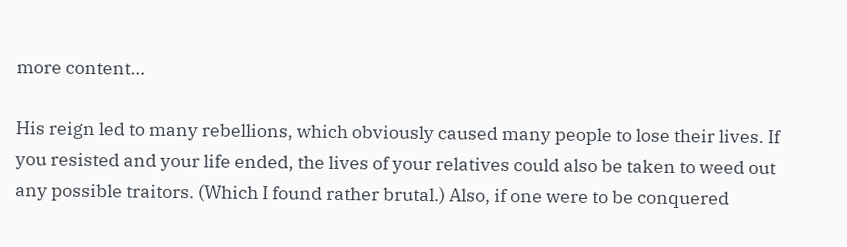more content…

His reign led to many rebellions, which obviously caused many people to lose their lives. If you resisted and your life ended, the lives of your relatives could also be taken to weed out any possible traitors. (Which I found rather brutal.) Also, if one were to be conquered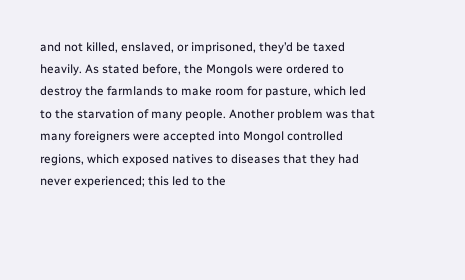and not killed, enslaved, or imprisoned, they’d be taxed heavily. As stated before, the Mongols were ordered to destroy the farmlands to make room for pasture, which led to the starvation of many people. Another problem was that many foreigners were accepted into Mongol controlled regions, which exposed natives to diseases that they had never experienced; this led to the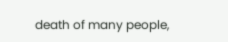death of many people,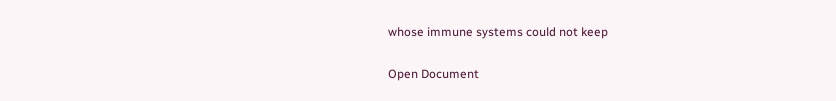whose immune systems could not keep

Open Document